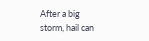After a big storm, hail can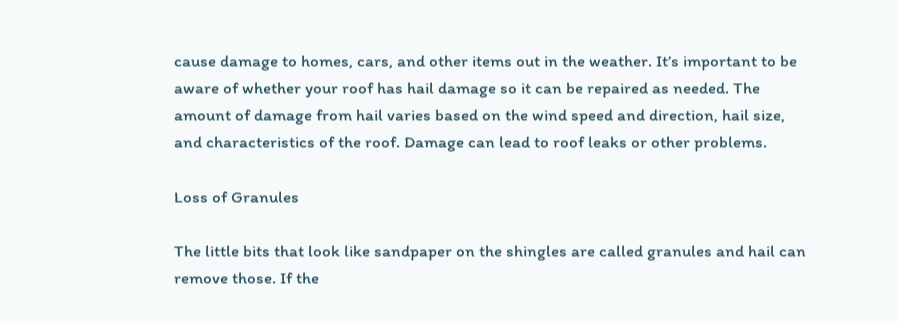cause damage to homes, cars, and other items out in the weather. It’s important to be aware of whether your roof has hail damage so it can be repaired as needed. The amount of damage from hail varies based on the wind speed and direction, hail size, and characteristics of the roof. Damage can lead to roof leaks or other problems.

Loss of Granules

The little bits that look like sandpaper on the shingles are called granules and hail can remove those. If the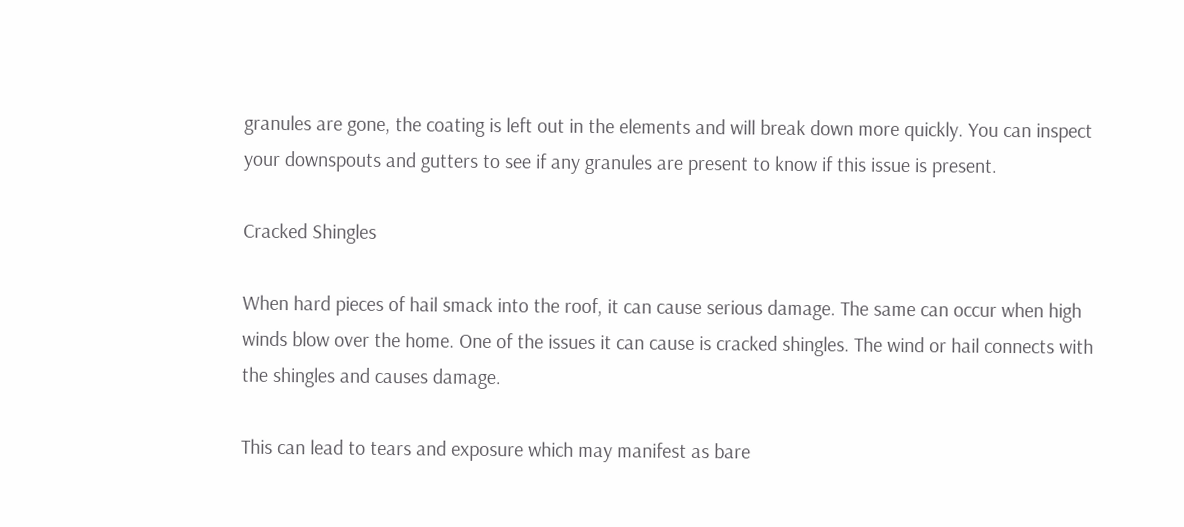granules are gone, the coating is left out in the elements and will break down more quickly. You can inspect your downspouts and gutters to see if any granules are present to know if this issue is present.

Cracked Shingles

When hard pieces of hail smack into the roof, it can cause serious damage. The same can occur when high winds blow over the home. One of the issues it can cause is cracked shingles. The wind or hail connects with the shingles and causes damage.

This can lead to tears and exposure which may manifest as bare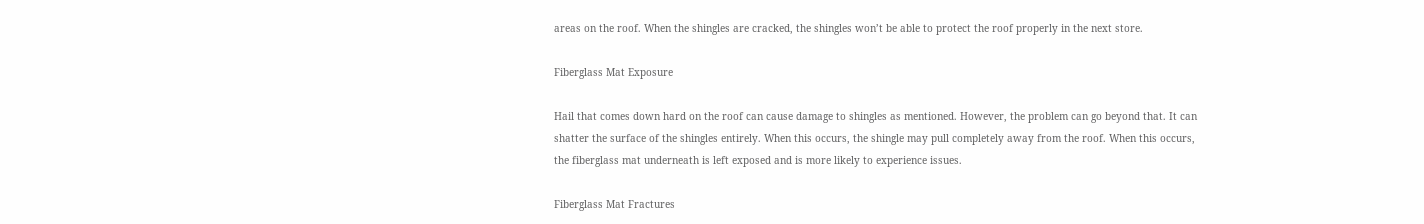areas on the roof. When the shingles are cracked, the shingles won’t be able to protect the roof properly in the next store.

Fiberglass Mat Exposure

Hail that comes down hard on the roof can cause damage to shingles as mentioned. However, the problem can go beyond that. It can shatter the surface of the shingles entirely. When this occurs, the shingle may pull completely away from the roof. When this occurs, the fiberglass mat underneath is left exposed and is more likely to experience issues.

Fiberglass Mat Fractures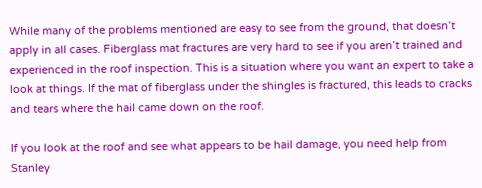While many of the problems mentioned are easy to see from the ground, that doesn’t apply in all cases. Fiberglass mat fractures are very hard to see if you aren’t trained and experienced in the roof inspection. This is a situation where you want an expert to take a look at things. If the mat of fiberglass under the shingles is fractured, this leads to cracks and tears where the hail came down on the roof.

If you look at the roof and see what appears to be hail damage, you need help from Stanley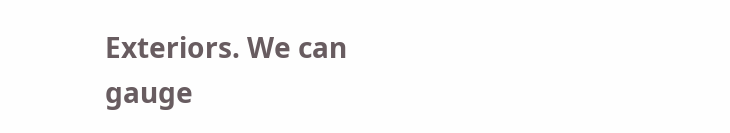Exteriors. We can gauge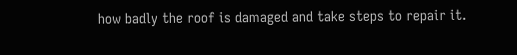how badly the roof is damaged and take steps to repair it.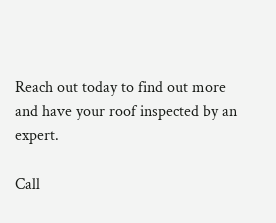Reach out today to find out more and have your roof inspected by an expert.

Call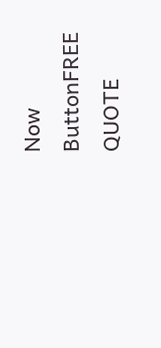Now ButtonFREE QUOTE